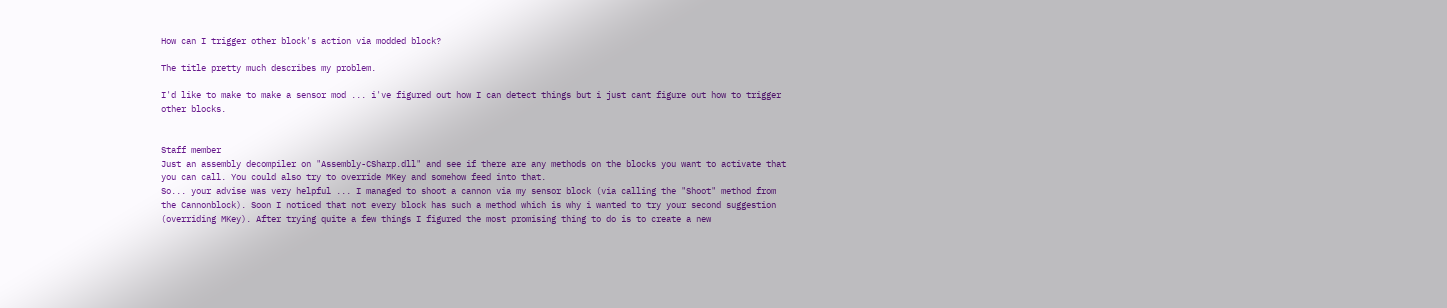How can I trigger other block's action via modded block?

The title pretty much describes my problem.

I'd like to make to make a sensor mod ... i've figured out how I can detect things but i just cant figure out how to trigger other blocks.


Staff member
Just an assembly decompiler on "Assembly-CSharp.dll" and see if there are any methods on the blocks you want to activate that you can call. You could also try to override MKey and somehow feed into that.
So... your advise was very helpful ... I managed to shoot a cannon via my sensor block (via calling the "Shoot" method from the Cannonblock). Soon I noticed that not every block has such a method which is why i wanted to try your second suggestion (overriding MKey). After trying quite a few things I figured the most promising thing to do is to create a new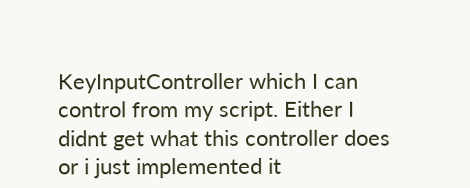KeyInputController which I can control from my script. Either I didnt get what this controller does or i just implemented it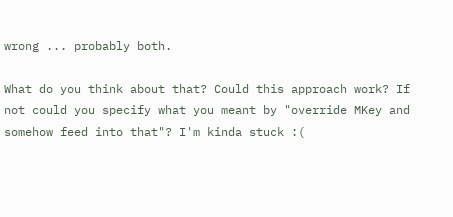wrong ... probably both.

What do you think about that? Could this approach work? If not could you specify what you meant by "override MKey and somehow feed into that"? I'm kinda stuck :(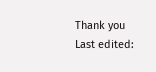Thank you
Last edited: